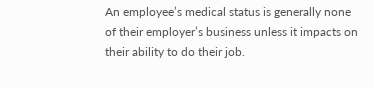An employee’s medical status is generally none of their employer’s business unless it impacts on their ability to do their job.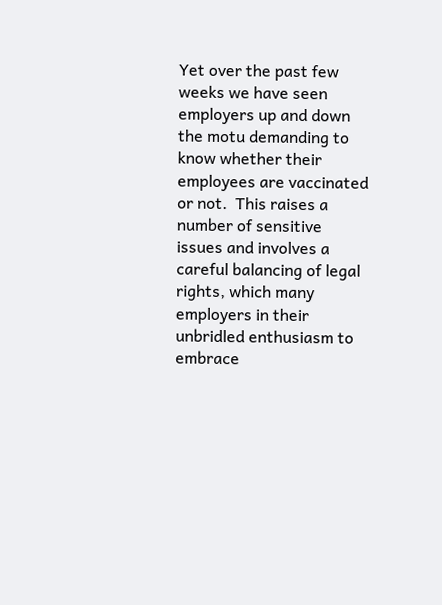Yet over the past few weeks we have seen employers up and down the motu demanding to know whether their employees are vaccinated or not.  This raises a number of sensitive issues and involves a careful balancing of legal rights, which many employers in their unbridled enthusiasm to embrace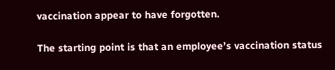vaccination appear to have forgotten.

The starting point is that an employee’s vaccination status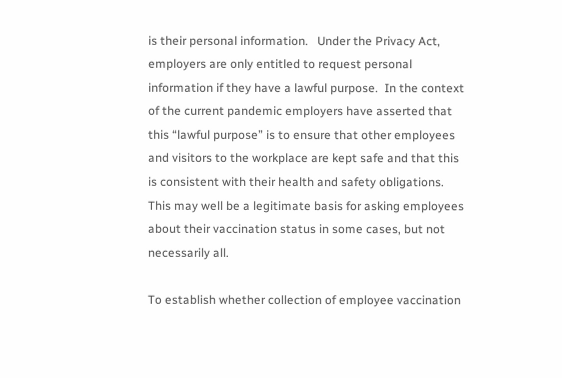is their personal information.   Under the Privacy Act, employers are only entitled to request personal information if they have a lawful purpose.  In the context of the current pandemic employers have asserted that this “lawful purpose” is to ensure that other employees and visitors to the workplace are kept safe and that this is consistent with their health and safety obligations.  This may well be a legitimate basis for asking employees about their vaccination status in some cases, but not necessarily all.

To establish whether collection of employee vaccination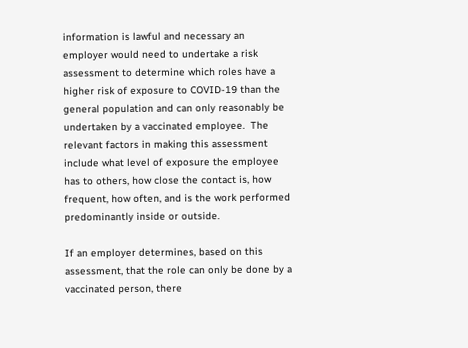information is lawful and necessary an employer would need to undertake a risk assessment to determine which roles have a higher risk of exposure to COVID-19 than the general population and can only reasonably be undertaken by a vaccinated employee.  The relevant factors in making this assessment include what level of exposure the employee has to others, how close the contact is, how frequent, how often, and is the work performed predominantly inside or outside.

If an employer determines, based on this assessment, that the role can only be done by a vaccinated person, there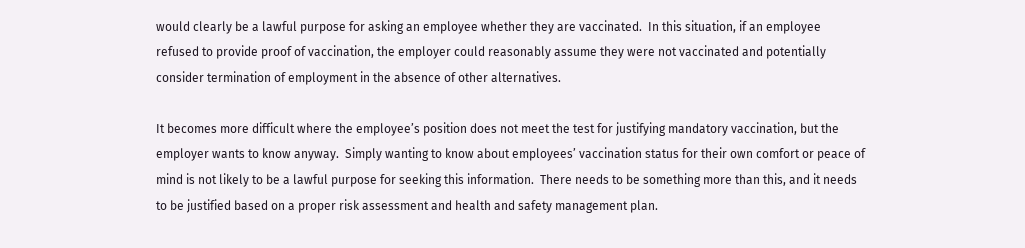would clearly be a lawful purpose for asking an employee whether they are vaccinated.  In this situation, if an employee refused to provide proof of vaccination, the employer could reasonably assume they were not vaccinated and potentially consider termination of employment in the absence of other alternatives.

It becomes more difficult where the employee’s position does not meet the test for justifying mandatory vaccination, but the employer wants to know anyway.  Simply wanting to know about employees’ vaccination status for their own comfort or peace of mind is not likely to be a lawful purpose for seeking this information.  There needs to be something more than this, and it needs to be justified based on a proper risk assessment and health and safety management plan.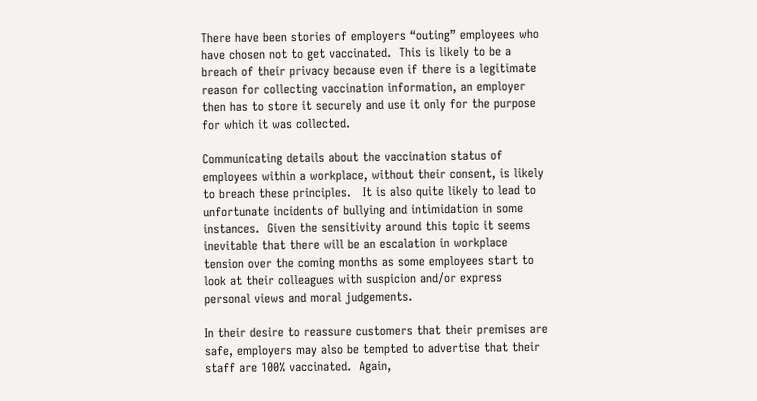There have been stories of employers “outing” employees who have chosen not to get vaccinated.  This is likely to be a breach of their privacy because even if there is a legitimate reason for collecting vaccination information, an employer then has to store it securely and use it only for the purpose for which it was collected.

Communicating details about the vaccination status of employees within a workplace, without their consent, is likely to breach these principles.   It is also quite likely to lead to unfortunate incidents of bullying and intimidation in some instances.  Given the sensitivity around this topic it seems inevitable that there will be an escalation in workplace tension over the coming months as some employees start to look at their colleagues with suspicion and/or express personal views and moral judgements.

In their desire to reassure customers that their premises are safe, employers may also be tempted to advertise that their staff are 100% vaccinated.  Again,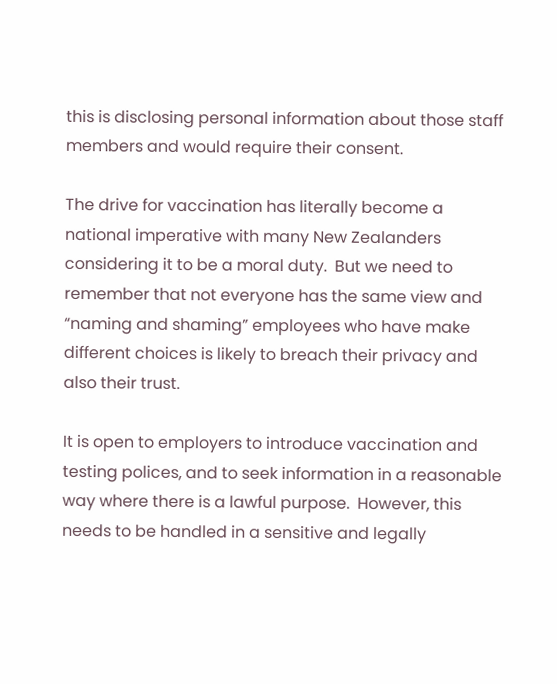this is disclosing personal information about those staff members and would require their consent.

The drive for vaccination has literally become a national imperative with many New Zealanders considering it to be a moral duty.  But we need to remember that not everyone has the same view and “naming and shaming” employees who have make different choices is likely to breach their privacy and also their trust.

It is open to employers to introduce vaccination and testing polices, and to seek information in a reasonable way where there is a lawful purpose.  However, this needs to be handled in a sensitive and legally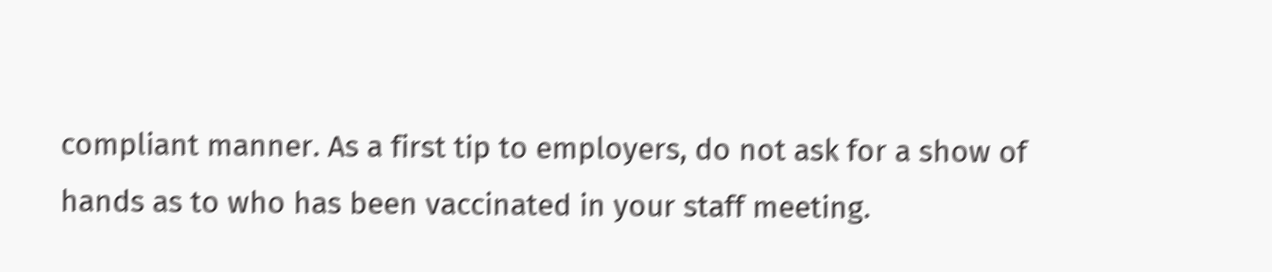compliant manner. As a first tip to employers, do not ask for a show of hands as to who has been vaccinated in your staff meeting.